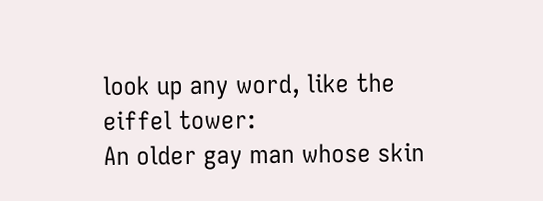look up any word, like the eiffel tower:
An older gay man whose skin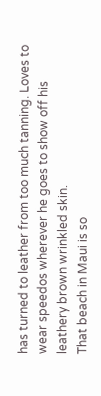has turned to leather from too much tanning. Loves to wear speedos wherever he goes to show off his leathery brown wrinkled skin.
That beach in Maui is so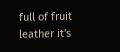full of fruit leather it's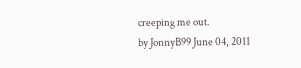creeping me out.
by JonnyB99 June 04, 2011